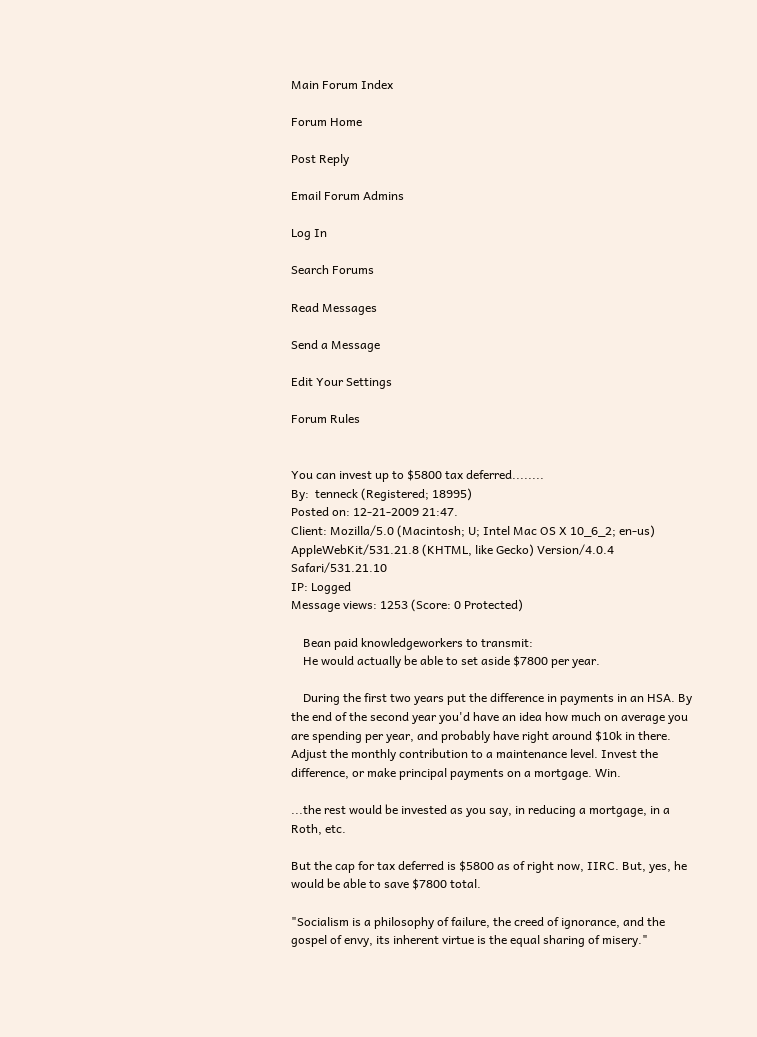Main Forum Index

Forum Home

Post Reply

Email Forum Admins

Log In

Search Forums

Read Messages

Send a Message

Edit Your Settings

Forum Rules


You can invest up to $5800 tax deferred........
By:  tenneck (Registered; 18995)
Posted on: 12-21-2009 21:47.
Client: Mozilla/5.0 (Macintosh; U; Intel Mac OS X 10_6_2; en-us) AppleWebKit/531.21.8 (KHTML, like Gecko) Version/4.0.4 Safari/531.21.10
IP: Logged
Message views: 1253 (Score: 0 Protected)

    Bean paid knowledgeworkers to transmit:
    He would actually be able to set aside $7800 per year.

    During the first two years put the difference in payments in an HSA. By the end of the second year you'd have an idea how much on average you are spending per year, and probably have right around $10k in there. Adjust the monthly contribution to a maintenance level. Invest the difference, or make principal payments on a mortgage. Win.

...the rest would be invested as you say, in reducing a mortgage, in a Roth, etc.

But the cap for tax deferred is $5800 as of right now, IIRC. But, yes, he would be able to save $7800 total.

"Socialism is a philosophy of failure, the creed of ignorance, and the gospel of envy, its inherent virtue is the equal sharing of misery."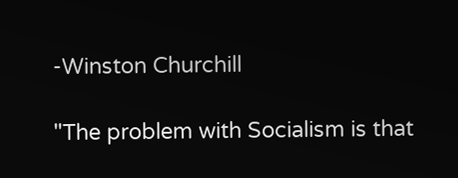-Winston Churchill

"The problem with Socialism is that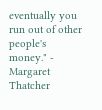eventually you run out of other people's money." - Margaret Thatcher